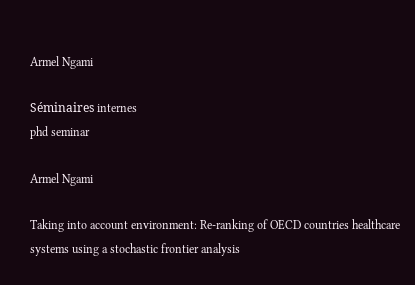Armel Ngami

Séminaires internes
phd seminar

Armel Ngami

Taking into account environment: Re-ranking of OECD countries healthcare systems using a stochastic frontier analysis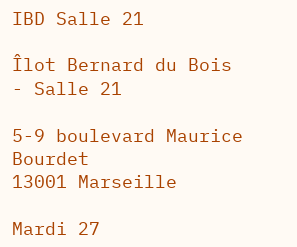IBD Salle 21

Îlot Bernard du Bois - Salle 21

5-9 boulevard Maurice Bourdet
13001 Marseille

Mardi 27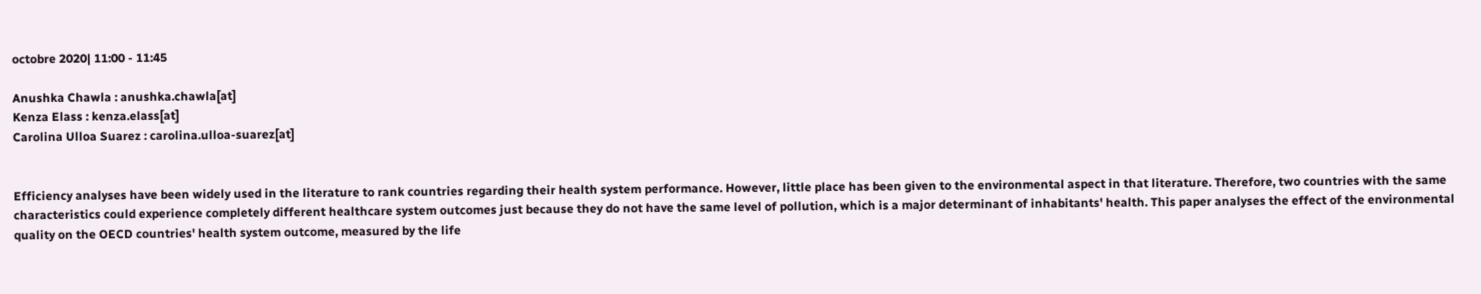octobre 2020| 11:00 - 11:45

Anushka Chawla : anushka.chawla[at]
Kenza Elass : kenza.elass[at]
Carolina Ulloa Suarez : carolina.ulloa-suarez[at]


Efficiency analyses have been widely used in the literature to rank countries regarding their health system performance. However, little place has been given to the environmental aspect in that literature. Therefore, two countries with the same characteristics could experience completely different healthcare system outcomes just because they do not have the same level of pollution, which is a major determinant of inhabitants' health. This paper analyses the effect of the environmental quality on the OECD countries' health system outcome, measured by the life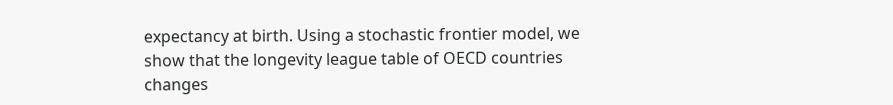expectancy at birth. Using a stochastic frontier model, we show that the longevity league table of OECD countries changes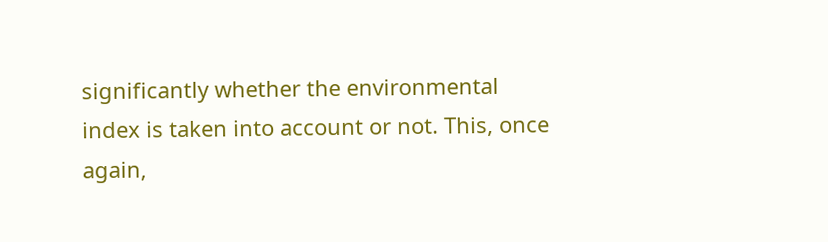significantly whether the environmental index is taken into account or not. This, once again,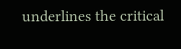underlines the critical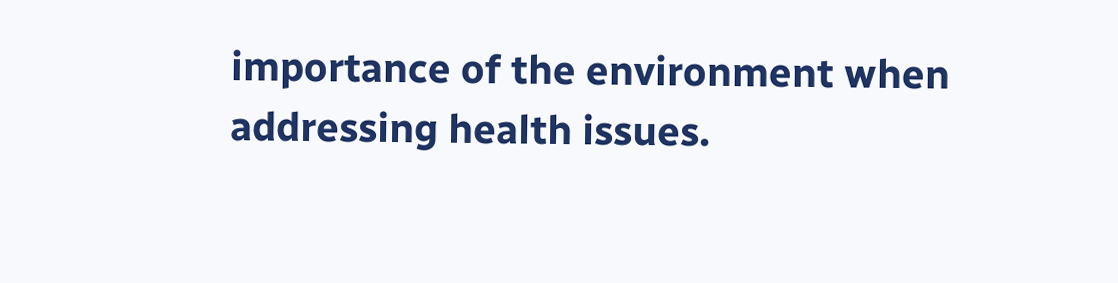importance of the environment when addressing health issues.